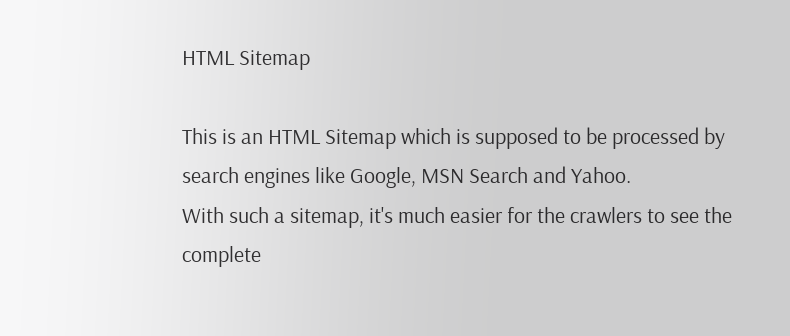HTML Sitemap

This is an HTML Sitemap which is supposed to be processed by search engines like Google, MSN Search and Yahoo.
With such a sitemap, it's much easier for the crawlers to see the complete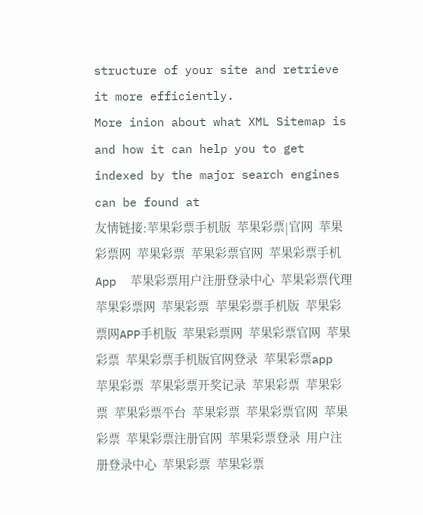structure of your site and retrieve it more efficiently.
More inion about what XML Sitemap is and how it can help you to get indexed by the major search engines can be found at
友情链接:苹果彩票手机版  苹果彩票|官网  苹果彩票网  苹果彩票  苹果彩票官网  苹果彩票手机App  苹果彩票用户注册登录中心  苹果彩票代理  苹果彩票网  苹果彩票  苹果彩票手机版  苹果彩票网APP手机版  苹果彩票网  苹果彩票官网  苹果彩票  苹果彩票手机版官网登录  苹果彩票app  苹果彩票  苹果彩票开奖记录  苹果彩票  苹果彩票  苹果彩票平台  苹果彩票  苹果彩票官网  苹果彩票  苹果彩票注册官网  苹果彩票登录  用户注册登录中心  苹果彩票  苹果彩票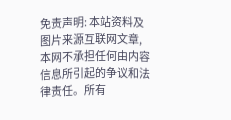免责声明: 本站资料及图片来源互联网文章,本网不承担任何由内容信息所引起的争议和法律责任。所有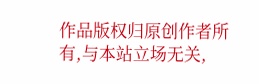作品版权归原创作者所有,与本站立场无关,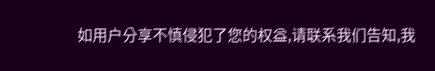如用户分享不慎侵犯了您的权益,请联系我们告知,我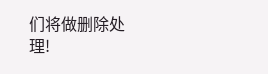们将做删除处理!